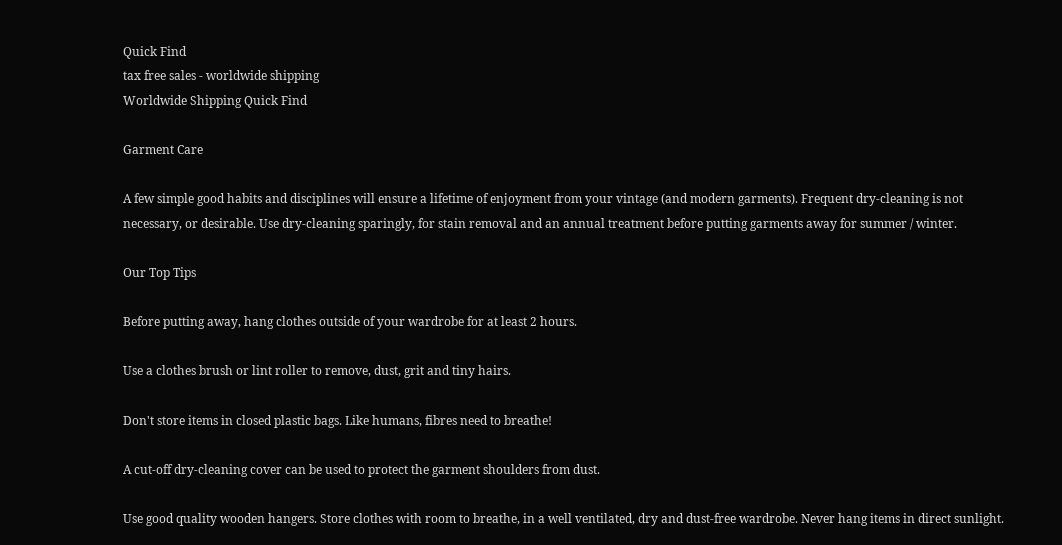Quick Find
tax free sales - worldwide shipping
Worldwide Shipping Quick Find

Garment Care

A few simple good habits and disciplines will ensure a lifetime of enjoyment from your vintage (and modern garments). Frequent dry-cleaning is not necessary, or desirable. Use dry-cleaning sparingly, for stain removal and an annual treatment before putting garments away for summer / winter.

Our Top Tips

Before putting away, hang clothes outside of your wardrobe for at least 2 hours.

Use a clothes brush or lint roller to remove, dust, grit and tiny hairs.

Don't store items in closed plastic bags. Like humans, fibres need to breathe!

A cut-off dry-cleaning cover can be used to protect the garment shoulders from dust.

Use good quality wooden hangers. Store clothes with room to breathe, in a well ventilated, dry and dust-free wardrobe. Never hang items in direct sunlight.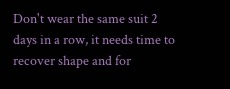Don't wear the same suit 2 days in a row, it needs time to recover shape and for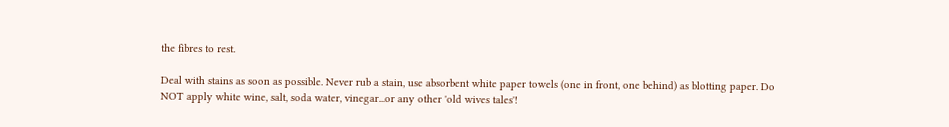the fibres to rest.

Deal with stains as soon as possible. Never rub a stain, use absorbent white paper towels (one in front, one behind) as blotting paper. Do NOT apply white wine, salt, soda water, vinegar...or any other 'old wives tales'!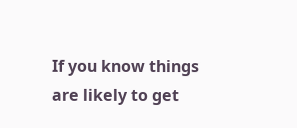If you know things are likely to get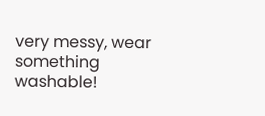very messy, wear something washable!